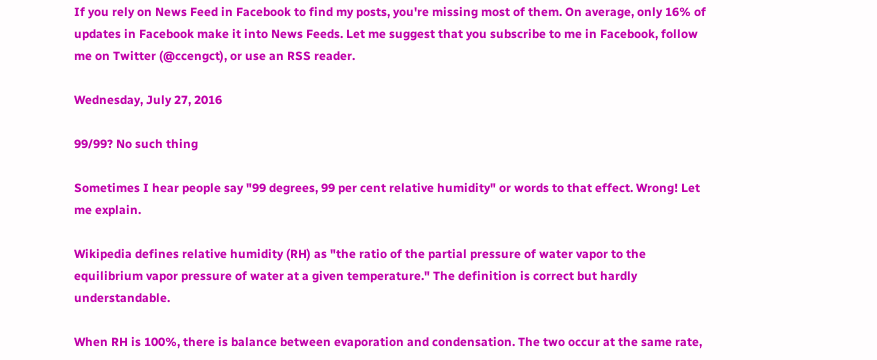If you rely on News Feed in Facebook to find my posts, you're missing most of them. On average, only 16% of updates in Facebook make it into News Feeds. Let me suggest that you subscribe to me in Facebook, follow me on Twitter (@ccengct), or use an RSS reader.

Wednesday, July 27, 2016

99/99? No such thing

Sometimes I hear people say "99 degrees, 99 per cent relative humidity" or words to that effect. Wrong! Let me explain.

Wikipedia defines relative humidity (RH) as "the ratio of the partial pressure of water vapor to the equilibrium vapor pressure of water at a given temperature." The definition is correct but hardly understandable.

When RH is 100%, there is balance between evaporation and condensation. The two occur at the same rate,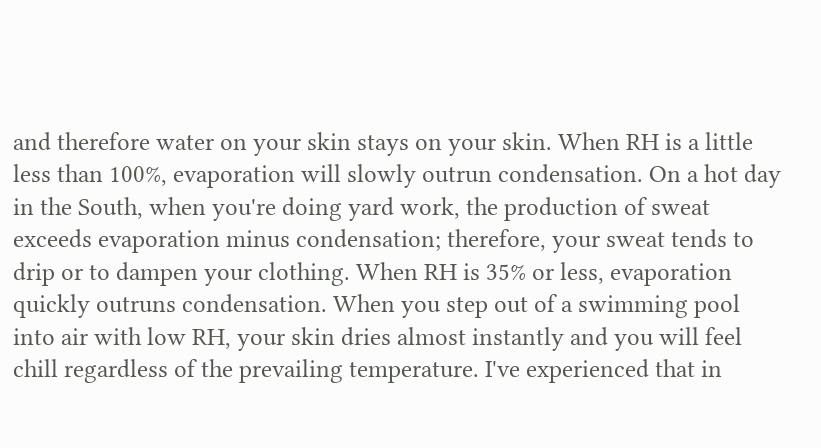and therefore water on your skin stays on your skin. When RH is a little less than 100%, evaporation will slowly outrun condensation. On a hot day in the South, when you're doing yard work, the production of sweat exceeds evaporation minus condensation; therefore, your sweat tends to drip or to dampen your clothing. When RH is 35% or less, evaporation quickly outruns condensation. When you step out of a swimming pool into air with low RH, your skin dries almost instantly and you will feel chill regardless of the prevailing temperature. I've experienced that in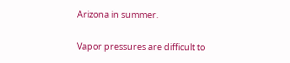Arizona in summer.

Vapor pressures are difficult to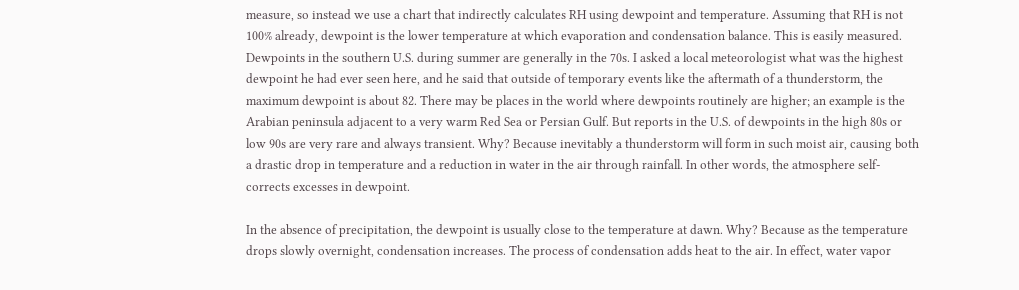measure, so instead we use a chart that indirectly calculates RH using dewpoint and temperature. Assuming that RH is not 100% already, dewpoint is the lower temperature at which evaporation and condensation balance. This is easily measured. Dewpoints in the southern U.S. during summer are generally in the 70s. I asked a local meteorologist what was the highest dewpoint he had ever seen here, and he said that outside of temporary events like the aftermath of a thunderstorm, the maximum dewpoint is about 82. There may be places in the world where dewpoints routinely are higher; an example is the Arabian peninsula adjacent to a very warm Red Sea or Persian Gulf. But reports in the U.S. of dewpoints in the high 80s or low 90s are very rare and always transient. Why? Because inevitably a thunderstorm will form in such moist air, causing both a drastic drop in temperature and a reduction in water in the air through rainfall. In other words, the atmosphere self-corrects excesses in dewpoint.

In the absence of precipitation, the dewpoint is usually close to the temperature at dawn. Why? Because as the temperature drops slowly overnight, condensation increases. The process of condensation adds heat to the air. In effect, water vapor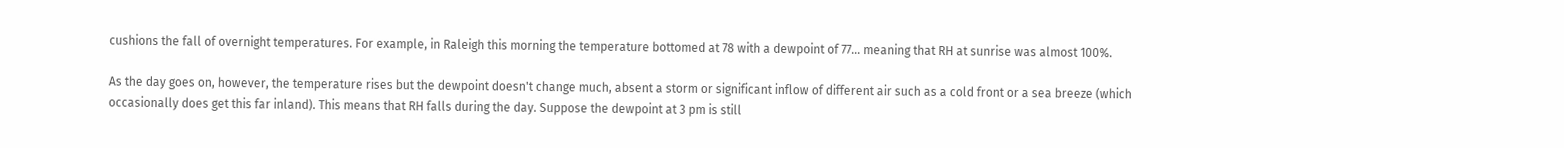cushions the fall of overnight temperatures. For example, in Raleigh this morning the temperature bottomed at 78 with a dewpoint of 77… meaning that RH at sunrise was almost 100%.

As the day goes on, however, the temperature rises but the dewpoint doesn't change much, absent a storm or significant inflow of different air such as a cold front or a sea breeze (which occasionally does get this far inland). This means that RH falls during the day. Suppose the dewpoint at 3 pm is still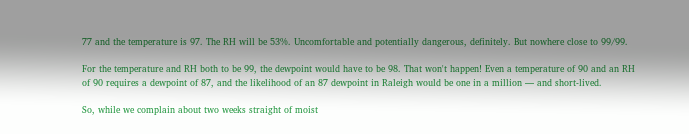77 and the temperature is 97. The RH will be 53%. Uncomfortable and potentially dangerous, definitely. But nowhere close to 99/99.

For the temperature and RH both to be 99, the dewpoint would have to be 98. That won't happen! Even a temperature of 90 and an RH of 90 requires a dewpoint of 87, and the likelihood of an 87 dewpoint in Raleigh would be one in a million — and short-lived.

So, while we complain about two weeks straight of moist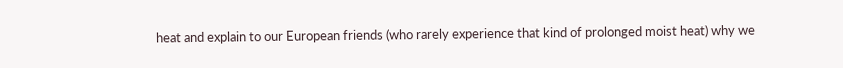heat and explain to our European friends (who rarely experience that kind of prolonged moist heat) why we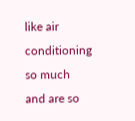like air conditioning so much and are so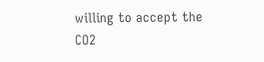willing to accept the CO2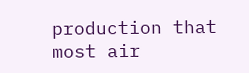production that most air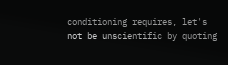conditioning requires, let's not be unscientific by quoting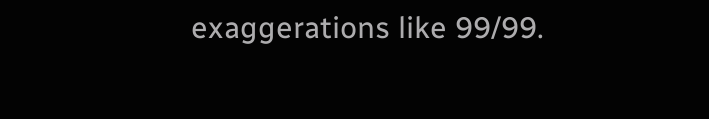exaggerations like 99/99.